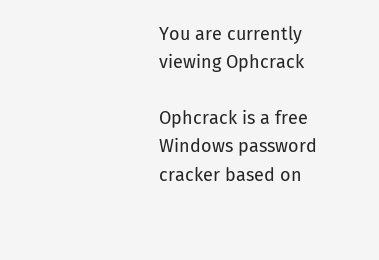You are currently viewing Ophcrack

Ophcrack is a free Windows password cracker based on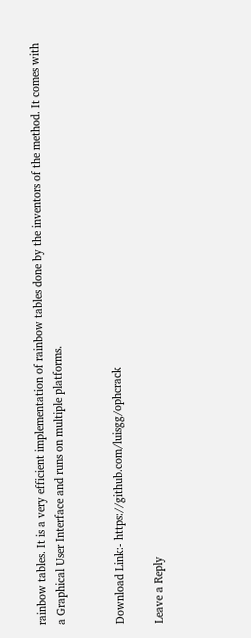rainbow tables. It is a very efficient implementation of rainbow tables done by the inventors of the method. It comes with a Graphical User Interface and runs on multiple platforms.


Download Link:- https://github.com/luisgg/ophcrack

Leave a Reply